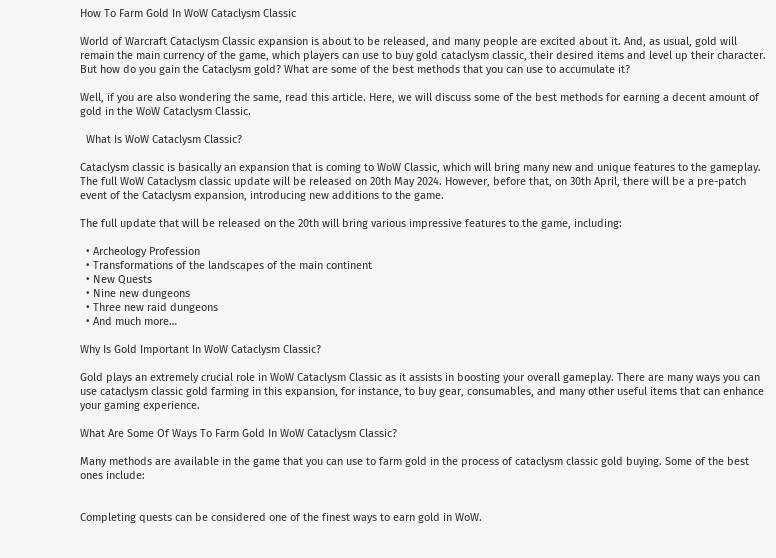How To Farm Gold In WoW Cataclysm Classic

World of Warcraft Cataclysm Classic expansion is about to be released, and many people are excited about it. And, as usual, gold will remain the main currency of the game, which players can use to buy gold cataclysm classic, their desired items and level up their character. But how do you gain the Cataclysm gold? What are some of the best methods that you can use to accumulate it?

Well, if you are also wondering the same, read this article. Here, we will discuss some of the best methods for earning a decent amount of gold in the WoW Cataclysm Classic.

  What Is WoW Cataclysm Classic?

Cataclysm classic is basically an expansion that is coming to WoW Classic, which will bring many new and unique features to the gameplay. The full WoW Cataclysm classic update will be released on 20th May 2024. However, before that, on 30th April, there will be a pre-patch event of the Cataclysm expansion, introducing new additions to the game.

The full update that will be released on the 20th will bring various impressive features to the game, including:

  • Archeology Profession
  • Transformations of the landscapes of the main continent
  • New Quests
  • Nine new dungeons
  • Three new raid dungeons
  • And much more…

Why Is Gold Important In WoW Cataclysm Classic?

Gold plays an extremely crucial role in WoW Cataclysm Classic as it assists in boosting your overall gameplay. There are many ways you can use cataclysm classic gold farming in this expansion, for instance, to buy gear, consumables, and many other useful items that can enhance your gaming experience.

What Are Some Of Ways To Farm Gold In WoW Cataclysm Classic?

Many methods are available in the game that you can use to farm gold in the process of cataclysm classic gold buying. Some of the best ones include:


Completing quests can be considered one of the finest ways to earn gold in WoW.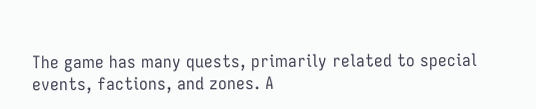The game has many quests, primarily related to special events, factions, and zones. A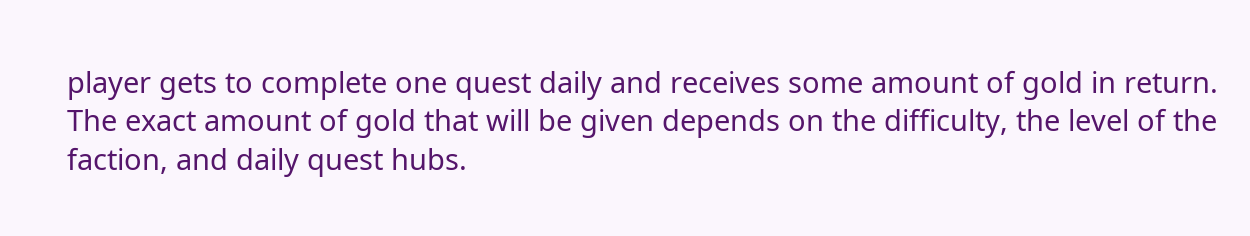player gets to complete one quest daily and receives some amount of gold in return. The exact amount of gold that will be given depends on the difficulty, the level of the faction, and daily quest hubs.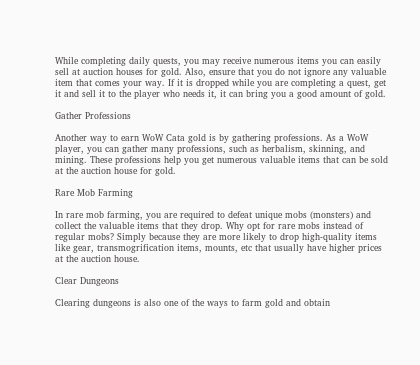While completing daily quests, you may receive numerous items you can easily sell at auction houses for gold. Also, ensure that you do not ignore any valuable item that comes your way. If it is dropped while you are completing a quest, get it and sell it to the player who needs it, it can bring you a good amount of gold.

Gather Professions

Another way to earn WoW Cata gold is by gathering professions. As a WoW player, you can gather many professions, such as herbalism, skinning, and mining. These professions help you get numerous valuable items that can be sold at the auction house for gold.

Rare Mob Farming

In rare mob farming, you are required to defeat unique mobs (monsters) and collect the valuable items that they drop. Why opt for rare mobs instead of regular mobs? Simply because they are more likely to drop high-quality items like gear, transmogrification items, mounts, etc that usually have higher prices at the auction house.

Clear Dungeons

Clearing dungeons is also one of the ways to farm gold and obtain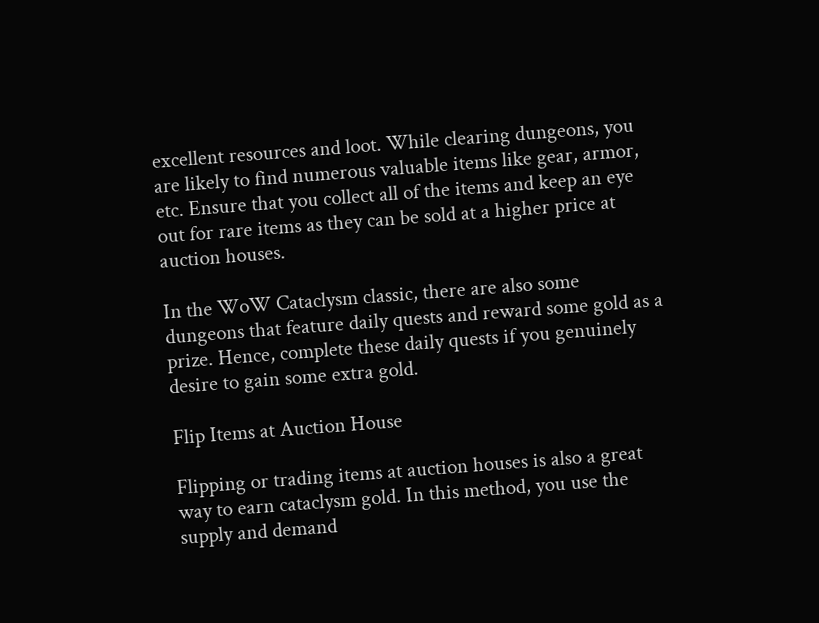excellent resources and loot. While clearing dungeons, you are likely to find numerous valuable items like gear, armor, etc. Ensure that you collect all of the items and keep an eye out for rare items as they can be sold at a higher price at auction houses.

In the WoW Cataclysm classic, there are also some dungeons that feature daily quests and reward some gold as a prize. Hence, complete these daily quests if you genuinely desire to gain some extra gold.

Flip Items at Auction House

Flipping or trading items at auction houses is also a great way to earn cataclysm gold. In this method, you use the supply and demand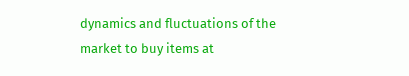dynamics and fluctuations of the market to buy items at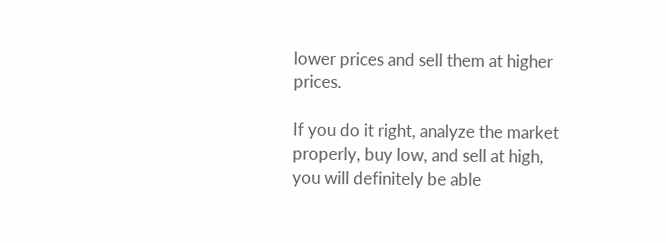lower prices and sell them at higher prices.

If you do it right, analyze the market properly, buy low, and sell at high, you will definitely be able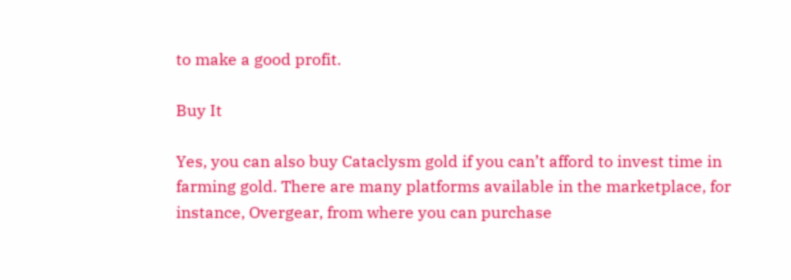to make a good profit.

Buy It

Yes, you can also buy Cataclysm gold if you can’t afford to invest time in farming gold. There are many platforms available in the marketplace, for instance, Overgear, from where you can purchase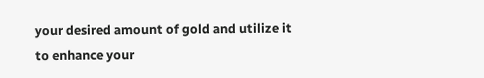your desired amount of gold and utilize it to enhance your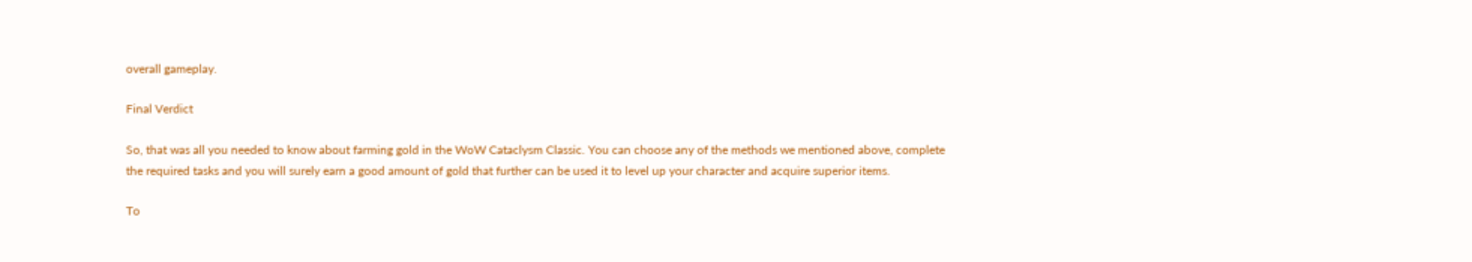overall gameplay.

Final Verdict

So, that was all you needed to know about farming gold in the WoW Cataclysm Classic. You can choose any of the methods we mentioned above, complete the required tasks and you will surely earn a good amount of gold that further can be used it to level up your character and acquire superior items.

To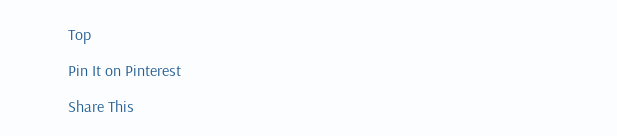Top

Pin It on Pinterest

Share This